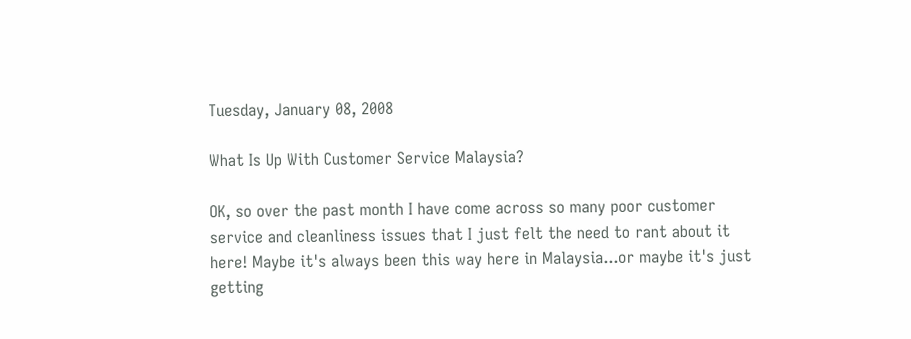Tuesday, January 08, 2008

What Is Up With Customer Service Malaysia?

OK, so over the past month I have come across so many poor customer service and cleanliness issues that I just felt the need to rant about it here! Maybe it's always been this way here in Malaysia...or maybe it's just getting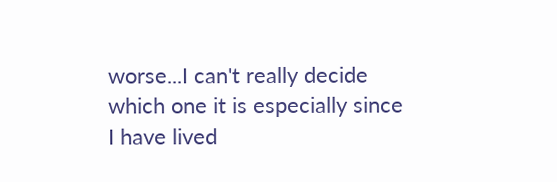worse...I can't really decide which one it is especially since I have lived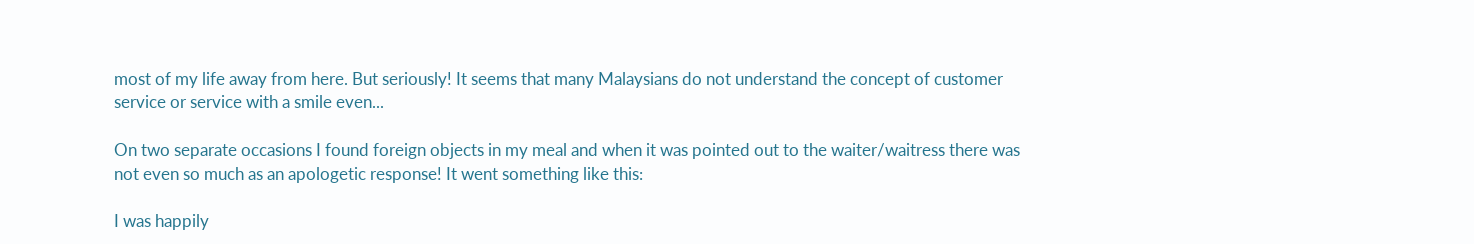most of my life away from here. But seriously! It seems that many Malaysians do not understand the concept of customer service or service with a smile even...

On two separate occasions I found foreign objects in my meal and when it was pointed out to the waiter/waitress there was not even so much as an apologetic response! It went something like this:

I was happily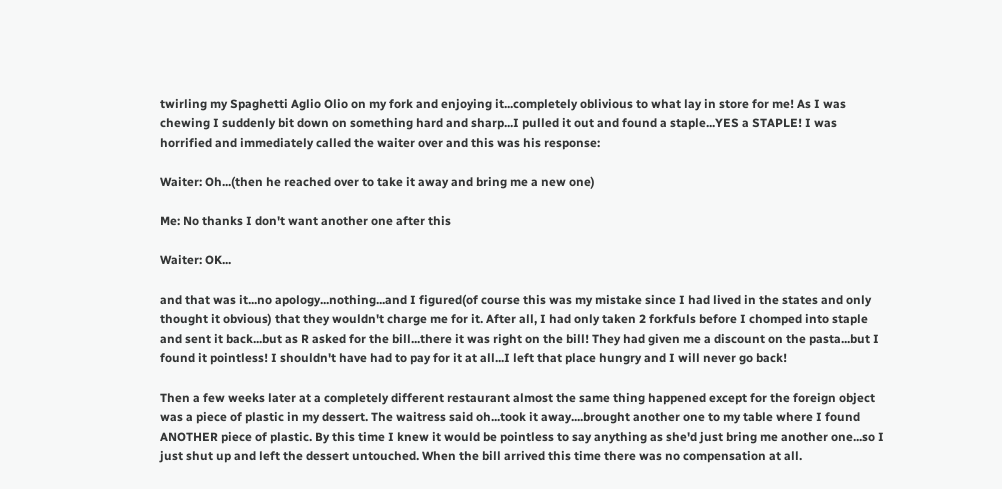twirling my Spaghetti Aglio Olio on my fork and enjoying it...completely oblivious to what lay in store for me! As I was chewing I suddenly bit down on something hard and sharp...I pulled it out and found a staple...YES a STAPLE! I was horrified and immediately called the waiter over and this was his response:

Waiter: Oh...(then he reached over to take it away and bring me a new one)

Me: No thanks I don't want another one after this

Waiter: OK...

and that was it...no apology...nothing...and I figured(of course this was my mistake since I had lived in the states and only thought it obvious) that they wouldn't charge me for it. After all, I had only taken 2 forkfuls before I chomped into staple and sent it back...but as R asked for the bill...there it was right on the bill! They had given me a discount on the pasta...but I found it pointless! I shouldn't have had to pay for it at all...I left that place hungry and I will never go back!

Then a few weeks later at a completely different restaurant almost the same thing happened except for the foreign object was a piece of plastic in my dessert. The waitress said oh...took it away....brought another one to my table where I found ANOTHER piece of plastic. By this time I knew it would be pointless to say anything as she'd just bring me another one...so I just shut up and left the dessert untouched. When the bill arrived this time there was no compensation at all.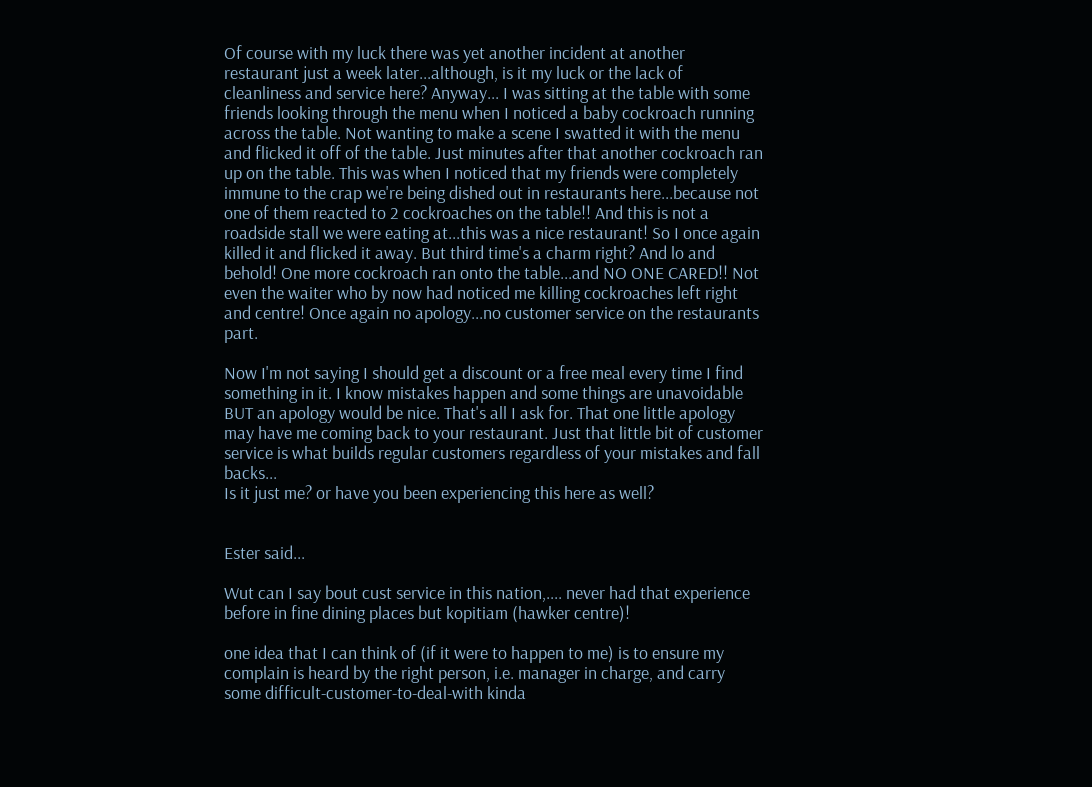Of course with my luck there was yet another incident at another restaurant just a week later...although, is it my luck or the lack of cleanliness and service here? Anyway... I was sitting at the table with some friends looking through the menu when I noticed a baby cockroach running across the table. Not wanting to make a scene I swatted it with the menu and flicked it off of the table. Just minutes after that another cockroach ran up on the table. This was when I noticed that my friends were completely immune to the crap we're being dished out in restaurants here...because not one of them reacted to 2 cockroaches on the table!! And this is not a roadside stall we were eating at...this was a nice restaurant! So I once again killed it and flicked it away. But third time's a charm right? And lo and behold! One more cockroach ran onto the table...and NO ONE CARED!! Not even the waiter who by now had noticed me killing cockroaches left right and centre! Once again no apology...no customer service on the restaurants part.

Now I'm not saying I should get a discount or a free meal every time I find something in it. I know mistakes happen and some things are unavoidable BUT an apology would be nice. That's all I ask for. That one little apology may have me coming back to your restaurant. Just that little bit of customer service is what builds regular customers regardless of your mistakes and fall backs...
Is it just me? or have you been experiencing this here as well?


Ester said...

Wut can I say bout cust service in this nation,.... never had that experience before in fine dining places but kopitiam (hawker centre)!

one idea that I can think of (if it were to happen to me) is to ensure my complain is heard by the right person, i.e. manager in charge, and carry some difficult-customer-to-deal-with kinda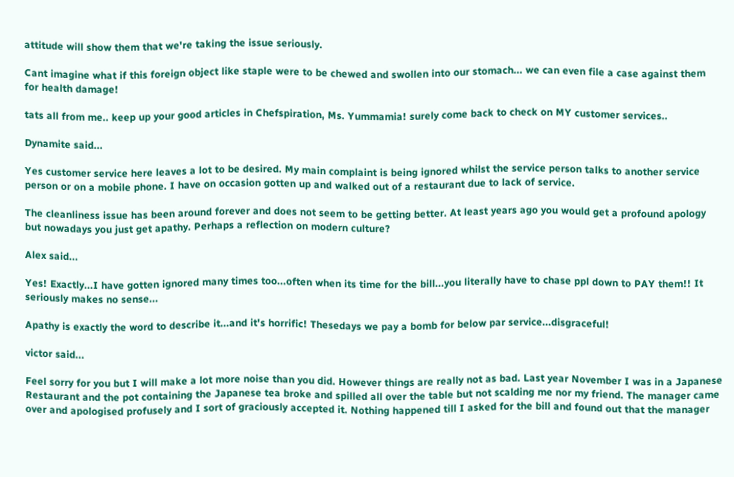attitude will show them that we're taking the issue seriously.

Cant imagine what if this foreign object like staple were to be chewed and swollen into our stomach... we can even file a case against them for health damage!

tats all from me.. keep up your good articles in Chefspiration, Ms. Yummamia! surely come back to check on MY customer services..

Dynamite said...

Yes customer service here leaves a lot to be desired. My main complaint is being ignored whilst the service person talks to another service person or on a mobile phone. I have on occasion gotten up and walked out of a restaurant due to lack of service.

The cleanliness issue has been around forever and does not seem to be getting better. At least years ago you would get a profound apology but nowadays you just get apathy. Perhaps a reflection on modern culture?

Alex said...

Yes! Exactly...I have gotten ignored many times too...often when its time for the bill...you literally have to chase ppl down to PAY them!! It seriously makes no sense...

Apathy is exactly the word to describe it...and it's horrific! Thesedays we pay a bomb for below par service...disgraceful!

victor said...

Feel sorry for you but I will make a lot more noise than you did. However things are really not as bad. Last year November I was in a Japanese Restaurant and the pot containing the Japanese tea broke and spilled all over the table but not scalding me nor my friend. The manager came over and apologised profusely and I sort of graciously accepted it. Nothing happened till I asked for the bill and found out that the manager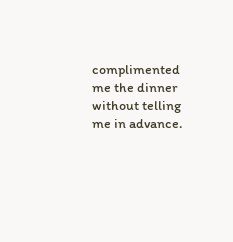complimented me the dinner without telling me in advance.